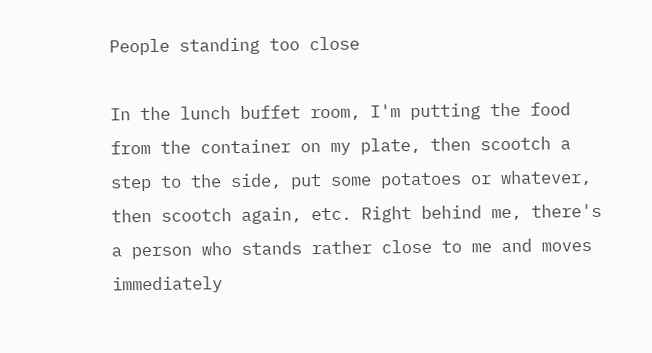People standing too close

In the lunch buffet room, I'm putting the food from the container on my plate, then scootch a step to the side, put some potatoes or whatever, then scootch again, etc. Right behind me, there's a person who stands rather close to me and moves immediately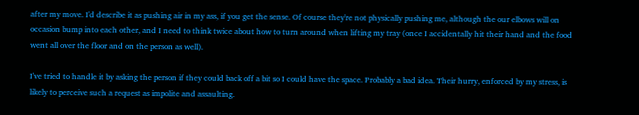after my move. I'd describe it as pushing air in my ass, if you get the sense. Of course they're not physically pushing me, although the our elbows will on occasion bump into each other, and I need to think twice about how to turn around when lifting my tray (once I accidentally hit their hand and the food went all over the floor and on the person as well).

I've tried to handle it by asking the person if they could back off a bit so I could have the space. Probably a bad idea. Their hurry, enforced by my stress, is likely to perceive such a request as impolite and assaulting.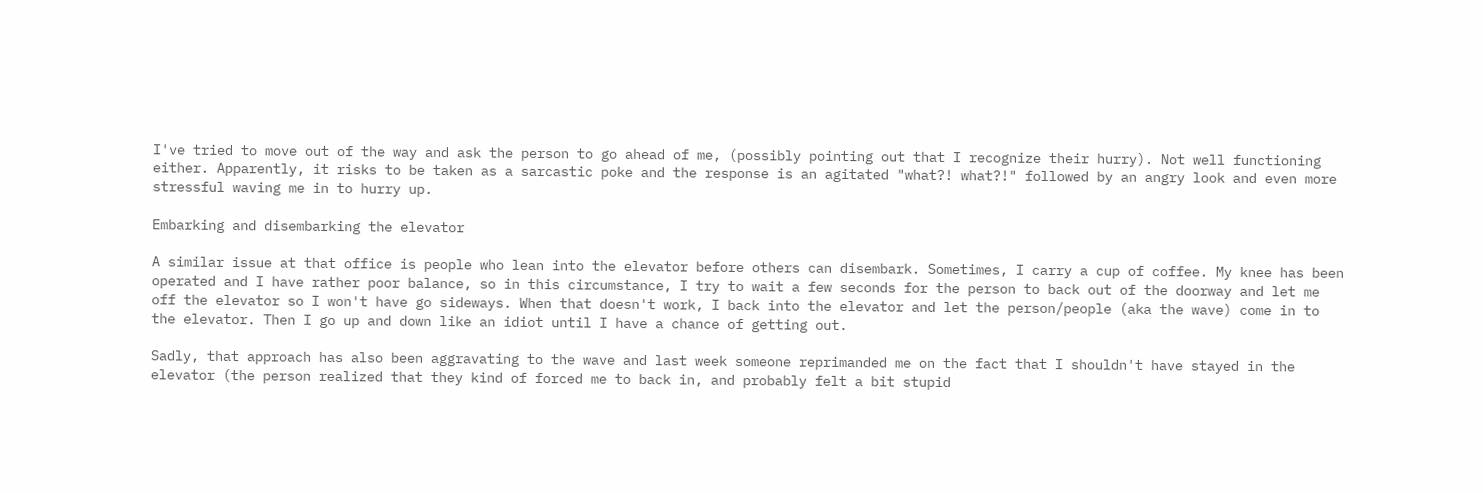I've tried to move out of the way and ask the person to go ahead of me, (possibly pointing out that I recognize their hurry). Not well functioning either. Apparently, it risks to be taken as a sarcastic poke and the response is an agitated "what?! what?!" followed by an angry look and even more stressful waving me in to hurry up.

Embarking and disembarking the elevator

A similar issue at that office is people who lean into the elevator before others can disembark. Sometimes, I carry a cup of coffee. My knee has been operated and I have rather poor balance, so in this circumstance, I try to wait a few seconds for the person to back out of the doorway and let me off the elevator so I won't have go sideways. When that doesn't work, I back into the elevator and let the person/people (aka the wave) come in to the elevator. Then I go up and down like an idiot until I have a chance of getting out.

Sadly, that approach has also been aggravating to the wave and last week someone reprimanded me on the fact that I shouldn't have stayed in the elevator (the person realized that they kind of forced me to back in, and probably felt a bit stupid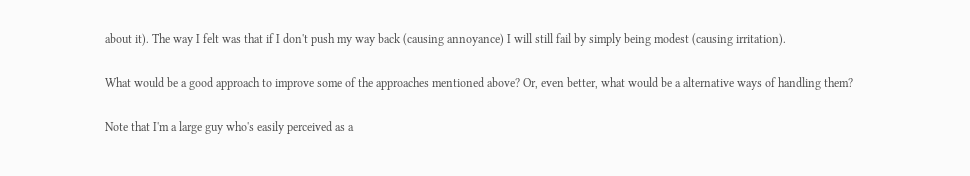about it). The way I felt was that if I don't push my way back (causing annoyance) I will still fail by simply being modest (causing irritation).

What would be a good approach to improve some of the approaches mentioned above? Or, even better, what would be a alternative ways of handling them?

Note that I'm a large guy who's easily perceived as a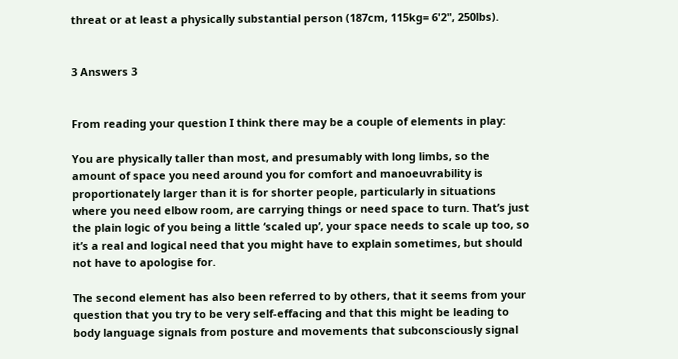threat or at least a physically substantial person (187cm, 115kg= 6'2", 250lbs).


3 Answers 3


From reading your question I think there may be a couple of elements in play:

You are physically taller than most, and presumably with long limbs, so the amount of space you need around you for comfort and manoeuvrability is proportionately larger than it is for shorter people, particularly in situations where you need elbow room, are carrying things or need space to turn. That’s just the plain logic of you being a little ‘scaled up’, your space needs to scale up too, so it’s a real and logical need that you might have to explain sometimes, but should not have to apologise for.

The second element has also been referred to by others, that it seems from your question that you try to be very self-effacing and that this might be leading to body language signals from posture and movements that subconsciously signal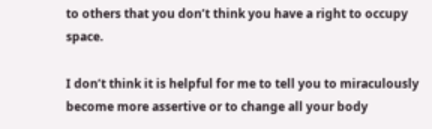to others that you don’t think you have a right to occupy space.

I don’t think it is helpful for me to tell you to miraculously become more assertive or to change all your body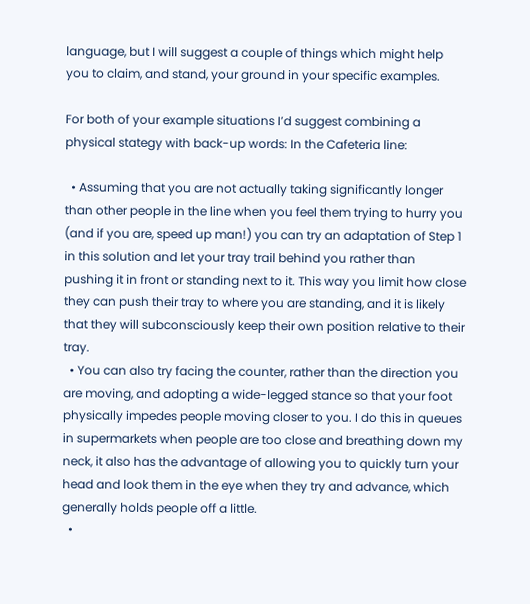language, but I will suggest a couple of things which might help you to claim, and stand, your ground in your specific examples.

For both of your example situations I’d suggest combining a physical stategy with back-up words: In the Cafeteria line:

  • Assuming that you are not actually taking significantly longer than other people in the line when you feel them trying to hurry you (and if you are, speed up man!) you can try an adaptation of Step 1 in this solution and let your tray trail behind you rather than pushing it in front or standing next to it. This way you limit how close they can push their tray to where you are standing, and it is likely that they will subconsciously keep their own position relative to their tray.
  • You can also try facing the counter, rather than the direction you are moving, and adopting a wide-legged stance so that your foot physically impedes people moving closer to you. I do this in queues in supermarkets when people are too close and breathing down my neck, it also has the advantage of allowing you to quickly turn your head and look them in the eye when they try and advance, which generally holds people off a little.
  •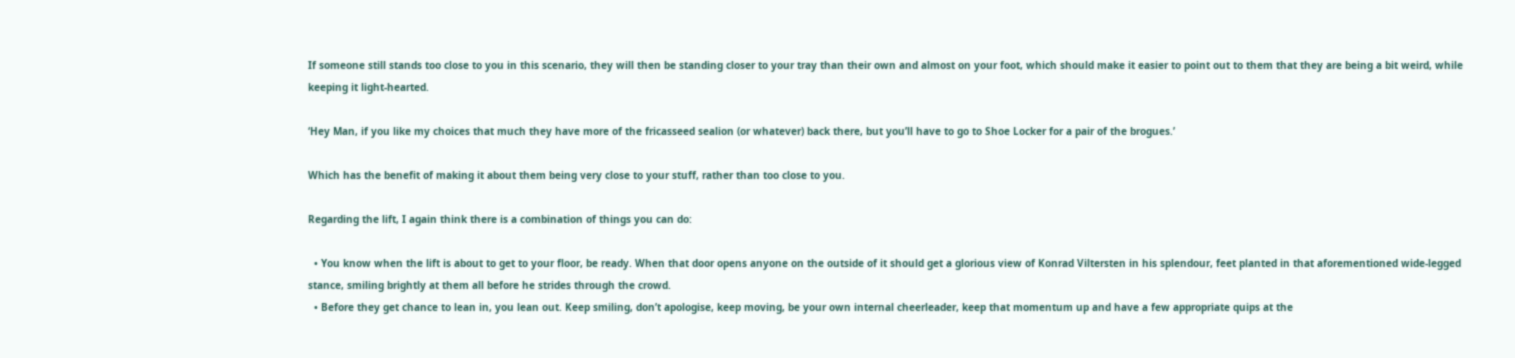If someone still stands too close to you in this scenario, they will then be standing closer to your tray than their own and almost on your foot, which should make it easier to point out to them that they are being a bit weird, while keeping it light-hearted.

‘Hey Man, if you like my choices that much they have more of the fricasseed sealion (or whatever) back there, but you’ll have to go to Shoe Locker for a pair of the brogues.’

Which has the benefit of making it about them being very close to your stuff, rather than too close to you.

Regarding the lift, I again think there is a combination of things you can do:

  • You know when the lift is about to get to your floor, be ready. When that door opens anyone on the outside of it should get a glorious view of Konrad Viltersten in his splendour, feet planted in that aforementioned wide-legged stance, smiling brightly at them all before he strides through the crowd.
  • Before they get chance to lean in, you lean out. Keep smiling, don’t apologise, keep moving, be your own internal cheerleader, keep that momentum up and have a few appropriate quips at the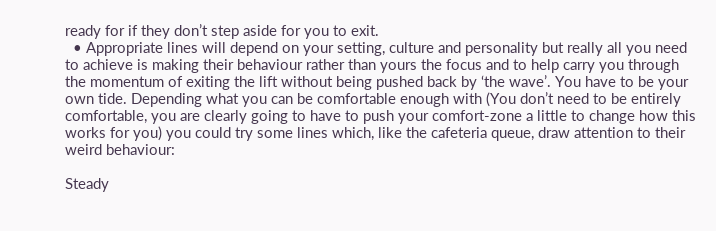ready for if they don’t step aside for you to exit.
  • Appropriate lines will depend on your setting, culture and personality but really all you need to achieve is making their behaviour rather than yours the focus and to help carry you through the momentum of exiting the lift without being pushed back by ‘the wave’. You have to be your own tide. Depending what you can be comfortable enough with (You don’t need to be entirely comfortable, you are clearly going to have to push your comfort-zone a little to change how this works for you) you could try some lines which, like the cafeteria queue, draw attention to their weird behaviour:

Steady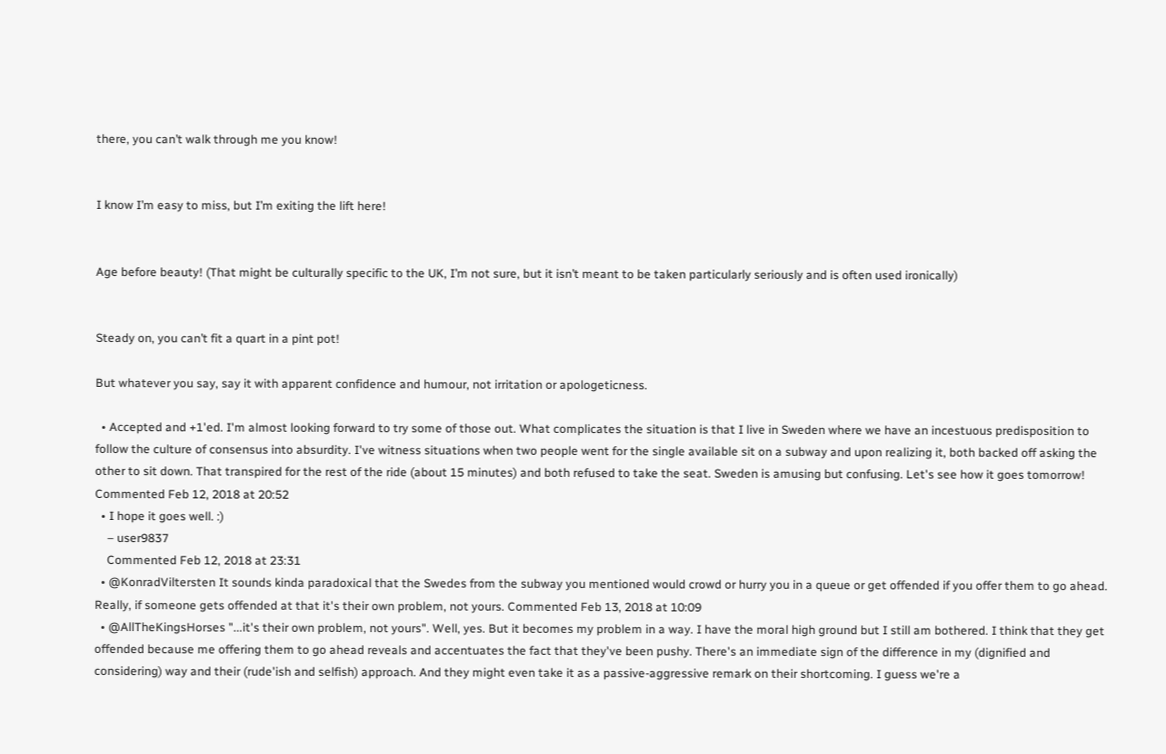there, you can’t walk through me you know!


I know I’m easy to miss, but I’m exiting the lift here!


Age before beauty! (That might be culturally specific to the UK, I’m not sure, but it isn’t meant to be taken particularly seriously and is often used ironically)


Steady on, you can’t fit a quart in a pint pot!

But whatever you say, say it with apparent confidence and humour, not irritation or apologeticness.

  • Accepted and +1'ed. I'm almost looking forward to try some of those out. What complicates the situation is that I live in Sweden where we have an incestuous predisposition to follow the culture of consensus into absurdity. I've witness situations when two people went for the single available sit on a subway and upon realizing it, both backed off asking the other to sit down. That transpired for the rest of the ride (about 15 minutes) and both refused to take the seat. Sweden is amusing but confusing. Let's see how it goes tomorrow! Commented Feb 12, 2018 at 20:52
  • I hope it goes well. :)
    – user9837
    Commented Feb 12, 2018 at 23:31
  • @KonradViltersten It sounds kinda paradoxical that the Swedes from the subway you mentioned would crowd or hurry you in a queue or get offended if you offer them to go ahead. Really, if someone gets offended at that it's their own problem, not yours. Commented Feb 13, 2018 at 10:09
  • @AllTheKingsHorses "...it's their own problem, not yours". Well, yes. But it becomes my problem in a way. I have the moral high ground but I still am bothered. I think that they get offended because me offering them to go ahead reveals and accentuates the fact that they've been pushy. There's an immediate sign of the difference in my (dignified and considering) way and their (rude'ish and selfish) approach. And they might even take it as a passive-aggressive remark on their shortcoming. I guess we're a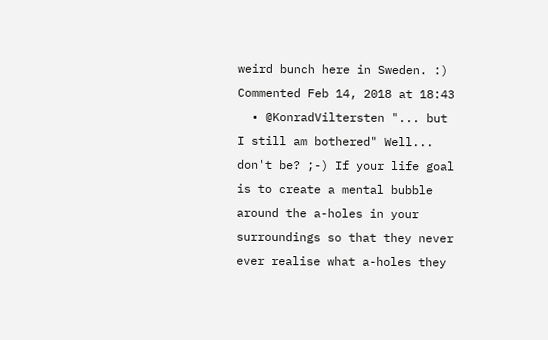weird bunch here in Sweden. :) Commented Feb 14, 2018 at 18:43
  • @KonradViltersten "... but I still am bothered" Well... don't be? ;-) If your life goal is to create a mental bubble around the a-holes in your surroundings so that they never ever realise what a-holes they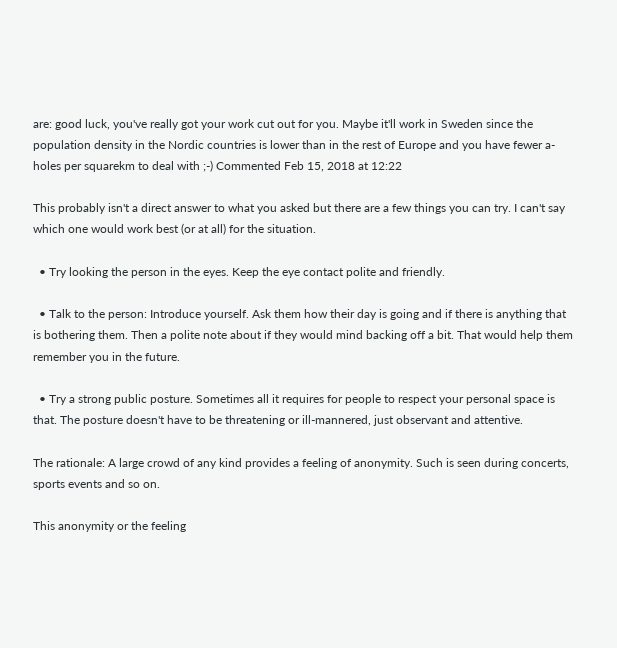are: good luck, you've really got your work cut out for you. Maybe it'll work in Sweden since the population density in the Nordic countries is lower than in the rest of Europe and you have fewer a-holes per squarekm to deal with ;-) Commented Feb 15, 2018 at 12:22

This probably isn't a direct answer to what you asked but there are a few things you can try. I can't say which one would work best (or at all) for the situation.

  • Try looking the person in the eyes. Keep the eye contact polite and friendly.

  • Talk to the person: Introduce yourself. Ask them how their day is going and if there is anything that is bothering them. Then a polite note about if they would mind backing off a bit. That would help them remember you in the future.

  • Try a strong public posture. Sometimes all it requires for people to respect your personal space is that. The posture doesn't have to be threatening or ill-mannered, just observant and attentive.

The rationale: A large crowd of any kind provides a feeling of anonymity. Such is seen during concerts, sports events and so on.

This anonymity or the feeling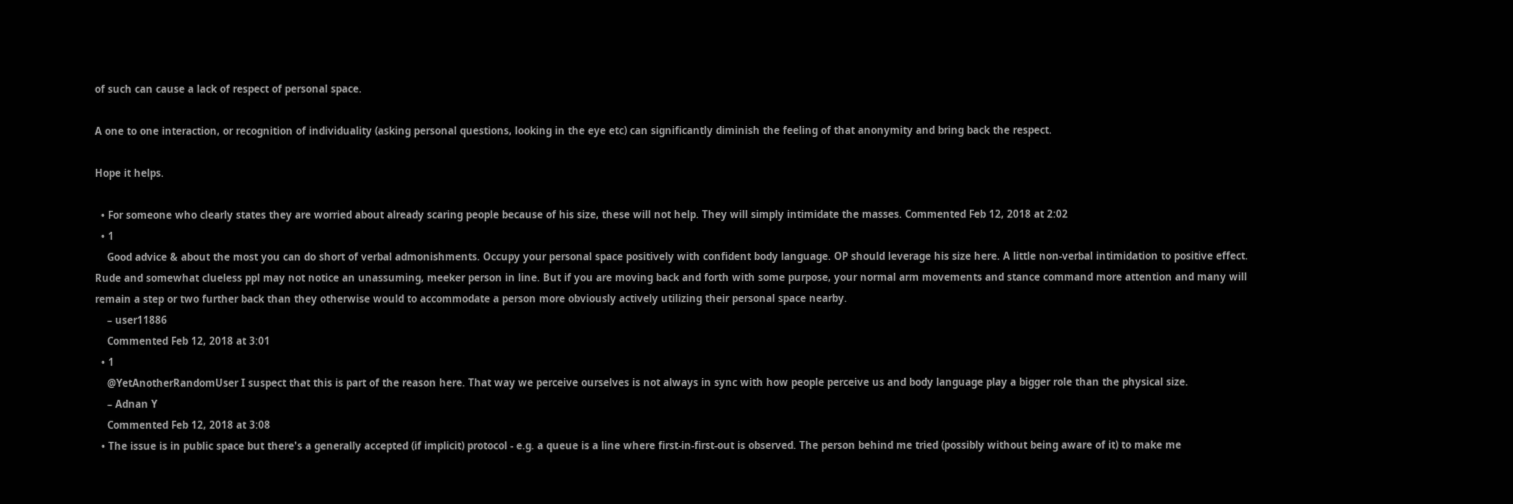of such can cause a lack of respect of personal space.

A one to one interaction, or recognition of individuality (asking personal questions, looking in the eye etc) can significantly diminish the feeling of that anonymity and bring back the respect.

Hope it helps.

  • For someone who clearly states they are worried about already scaring people because of his size, these will not help. They will simply intimidate the masses. Commented Feb 12, 2018 at 2:02
  • 1
    Good advice & about the most you can do short of verbal admonishments. Occupy your personal space positively with confident body language. OP should leverage his size here. A little non-verbal intimidation to positive effect. Rude and somewhat clueless ppl may not notice an unassuming, meeker person in line. But if you are moving back and forth with some purpose, your normal arm movements and stance command more attention and many will remain a step or two further back than they otherwise would to accommodate a person more obviously actively utilizing their personal space nearby.
    – user11886
    Commented Feb 12, 2018 at 3:01
  • 1
    @YetAnotherRandomUser I suspect that this is part of the reason here. That way we perceive ourselves is not always in sync with how people perceive us and body language play a bigger role than the physical size.
    – Adnan Y
    Commented Feb 12, 2018 at 3:08
  • The issue is in public space but there's a generally accepted (if implicit) protocol - e.g. a queue is a line where first-in-first-out is observed. The person behind me tried (possibly without being aware of it) to make me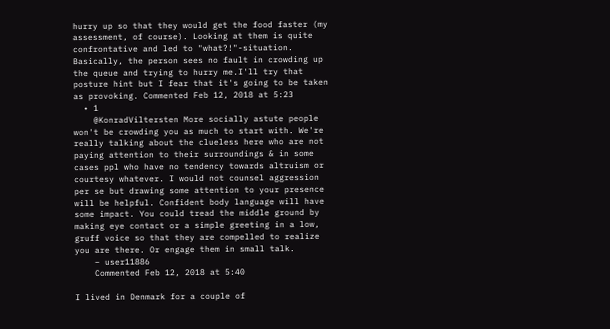hurry up so that they would get the food faster (my assessment, of course). Looking at them is quite confrontative and led to "what?!"-situation. Basically, the person sees no fault in crowding up the queue and trying to hurry me.I'll try that posture hint but I fear that it's going to be taken as provoking. Commented Feb 12, 2018 at 5:23
  • 1
    @KonradViltersten More socially astute people won't be crowding you as much to start with. We're really talking about the clueless here who are not paying attention to their surroundings & in some cases ppl who have no tendency towards altruism or courtesy whatever. I would not counsel aggression per se but drawing some attention to your presence will be helpful. Confident body language will have some impact. You could tread the middle ground by making eye contact or a simple greeting in a low, gruff voice so that they are compelled to realize you are there. Or engage them in small talk.
    – user11886
    Commented Feb 12, 2018 at 5:40

I lived in Denmark for a couple of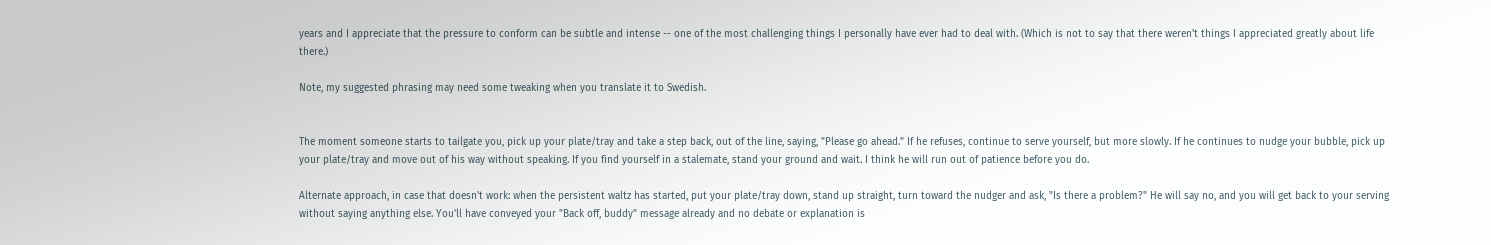years and I appreciate that the pressure to conform can be subtle and intense -- one of the most challenging things I personally have ever had to deal with. (Which is not to say that there weren't things I appreciated greatly about life there.)

Note, my suggested phrasing may need some tweaking when you translate it to Swedish.


The moment someone starts to tailgate you, pick up your plate/tray and take a step back, out of the line, saying, "Please go ahead." If he refuses, continue to serve yourself, but more slowly. If he continues to nudge your bubble, pick up your plate/tray and move out of his way without speaking. If you find yourself in a stalemate, stand your ground and wait. I think he will run out of patience before you do.

Alternate approach, in case that doesn't work: when the persistent waltz has started, put your plate/tray down, stand up straight, turn toward the nudger and ask, "Is there a problem?" He will say no, and you will get back to your serving without saying anything else. You'll have conveyed your "Back off, buddy" message already and no debate or explanation is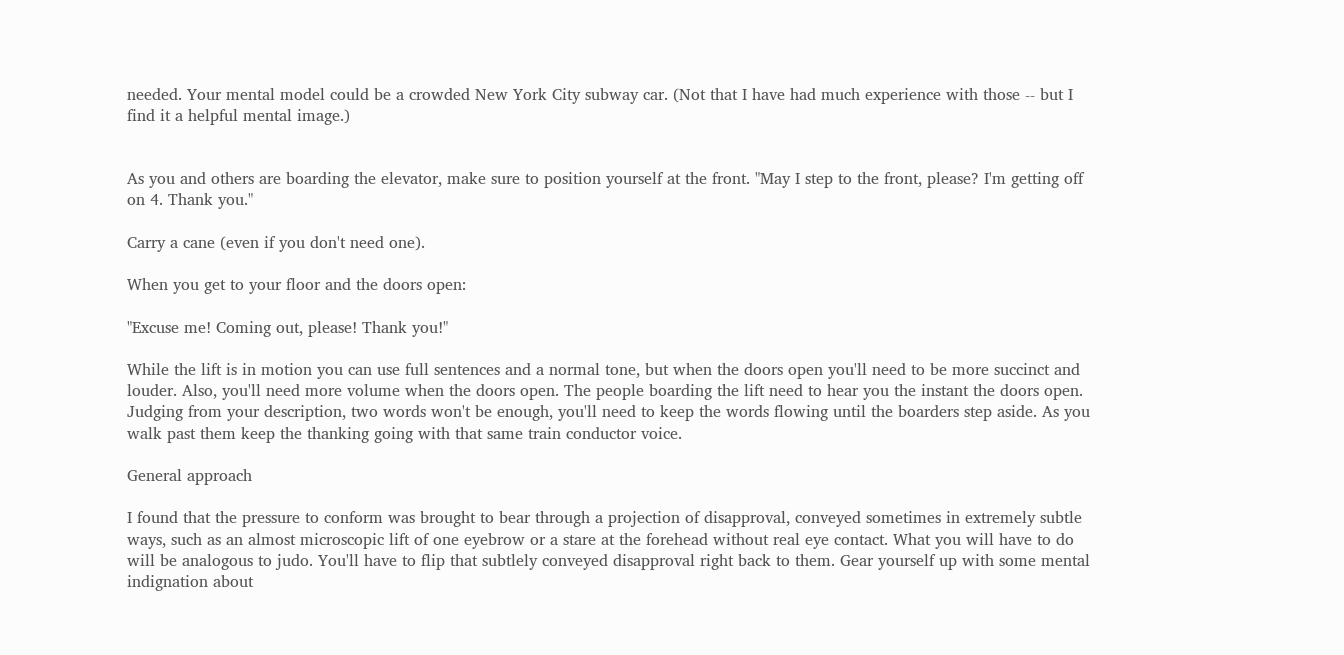needed. Your mental model could be a crowded New York City subway car. (Not that I have had much experience with those -- but I find it a helpful mental image.)


As you and others are boarding the elevator, make sure to position yourself at the front. "May I step to the front, please? I'm getting off on 4. Thank you."

Carry a cane (even if you don't need one).

When you get to your floor and the doors open:

"Excuse me! Coming out, please! Thank you!"

While the lift is in motion you can use full sentences and a normal tone, but when the doors open you'll need to be more succinct and louder. Also, you'll need more volume when the doors open. The people boarding the lift need to hear you the instant the doors open. Judging from your description, two words won't be enough, you'll need to keep the words flowing until the boarders step aside. As you walk past them keep the thanking going with that same train conductor voice.

General approach

I found that the pressure to conform was brought to bear through a projection of disapproval, conveyed sometimes in extremely subtle ways, such as an almost microscopic lift of one eyebrow or a stare at the forehead without real eye contact. What you will have to do will be analogous to judo. You'll have to flip that subtlely conveyed disapproval right back to them. Gear yourself up with some mental indignation about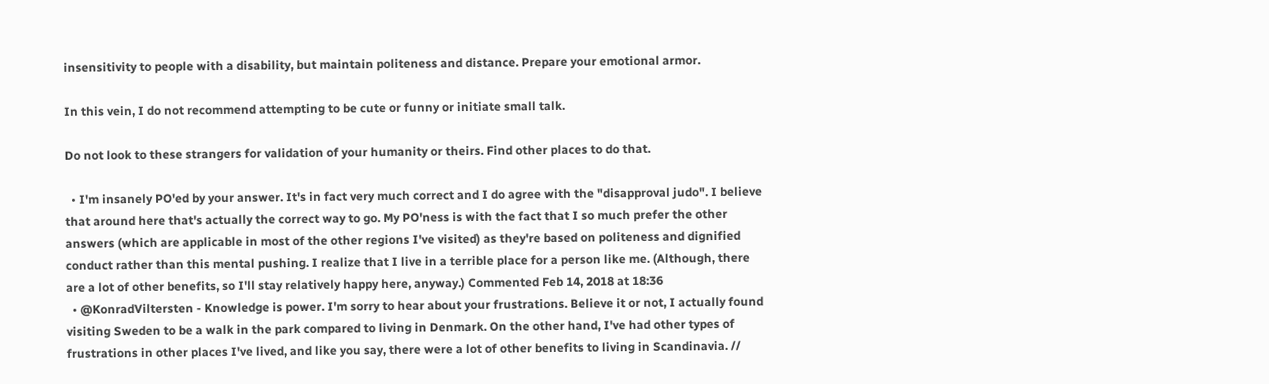insensitivity to people with a disability, but maintain politeness and distance. Prepare your emotional armor.

In this vein, I do not recommend attempting to be cute or funny or initiate small talk.

Do not look to these strangers for validation of your humanity or theirs. Find other places to do that.

  • I'm insanely PO'ed by your answer. It's in fact very much correct and I do agree with the "disapproval judo". I believe that around here that's actually the correct way to go. My PO'ness is with the fact that I so much prefer the other answers (which are applicable in most of the other regions I've visited) as they're based on politeness and dignified conduct rather than this mental pushing. I realize that I live in a terrible place for a person like me. (Although, there are a lot of other benefits, so I'll stay relatively happy here, anyway.) Commented Feb 14, 2018 at 18:36
  • @KonradViltersten - Knowledge is power. I'm sorry to hear about your frustrations. Believe it or not, I actually found visiting Sweden to be a walk in the park compared to living in Denmark. On the other hand, I've had other types of frustrations in other places I've lived, and like you say, there were a lot of other benefits to living in Scandinavia. //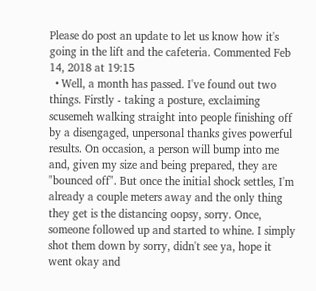Please do post an update to let us know how it's going in the lift and the cafeteria. Commented Feb 14, 2018 at 19:15
  • Well, a month has passed. I've found out two things. Firstly - taking a posture, exclaiming scusemeh walking straight into people finishing off by a disengaged, unpersonal thanks gives powerful results. On occasion, a person will bump into me and, given my size and being prepared, they are "bounced off". But once the initial shock settles, I'm already a couple meters away and the only thing they get is the distancing oopsy, sorry. Once, someone followed up and started to whine. I simply shot them down by sorry, didn't see ya, hope it went okay and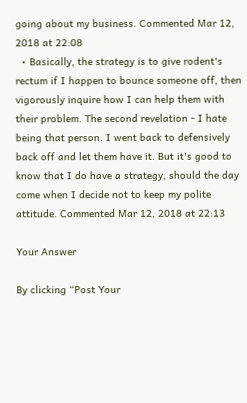going about my business. Commented Mar 12, 2018 at 22:08
  • Basically, the strategy is to give rodent's rectum if I happen to bounce someone off, then vigorously inquire how I can help them with their problem. The second revelation - I hate being that person. I went back to defensively back off and let them have it. But it's good to know that I do have a strategy, should the day come when I decide not to keep my polite attitude. Commented Mar 12, 2018 at 22:13

Your Answer

By clicking “Post Your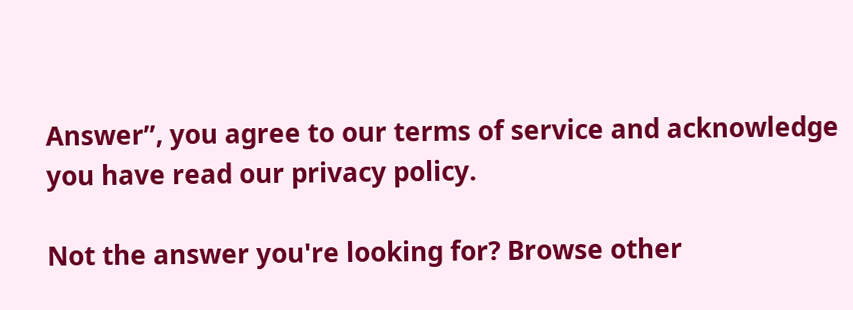Answer”, you agree to our terms of service and acknowledge you have read our privacy policy.

Not the answer you're looking for? Browse other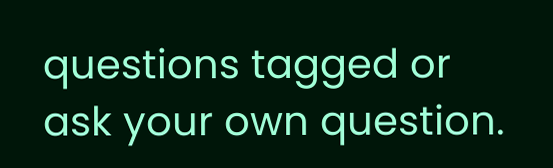questions tagged or ask your own question.